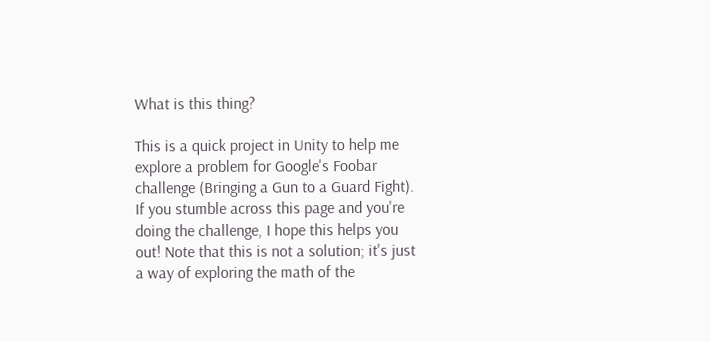What is this thing?

This is a quick project in Unity to help me explore a problem for Google's Foobar challenge (Bringing a Gun to a Guard Fight). If you stumble across this page and you're doing the challenge, I hope this helps you out! Note that this is not a solution; it's just a way of exploring the math of the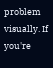problem visually. If you're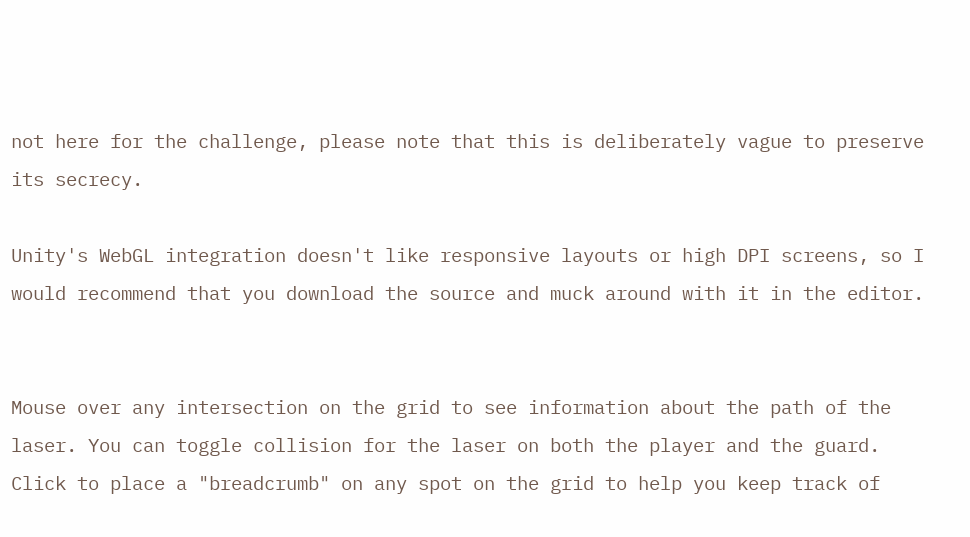not here for the challenge, please note that this is deliberately vague to preserve its secrecy.

Unity's WebGL integration doesn't like responsive layouts or high DPI screens, so I would recommend that you download the source and muck around with it in the editor.


Mouse over any intersection on the grid to see information about the path of the laser. You can toggle collision for the laser on both the player and the guard. Click to place a "breadcrumb" on any spot on the grid to help you keep track of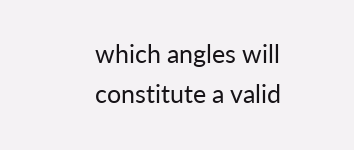which angles will constitute a valid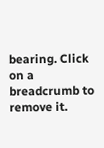bearing. Click on a breadcrumb to remove it.